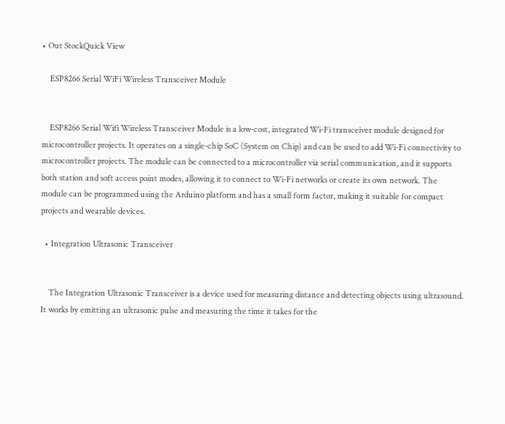• Out StockQuick View

    ESP8266 Serial WiFi Wireless Transceiver Module


    ESP8266 Serial Wifi Wireless Transceiver Module is a low-cost, integrated Wi-Fi transceiver module designed for microcontroller projects. It operates on a single-chip SoC (System on Chip) and can be used to add Wi-Fi connectivity to microcontroller projects. The module can be connected to a microcontroller via serial communication, and it supports both station and soft access point modes, allowing it to connect to Wi-Fi networks or create its own network. The module can be programmed using the Arduino platform and has a small form factor, making it suitable for compact projects and wearable devices.

  • Integration Ultrasonic Transceiver


    The Integration Ultrasonic Transceiver is a device used for measuring distance and detecting objects using ultrasound. It works by emitting an ultrasonic pulse and measuring the time it takes for the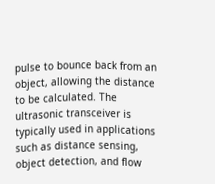pulse to bounce back from an object, allowing the distance to be calculated. The ultrasonic transceiver is typically used in applications such as distance sensing, object detection, and flow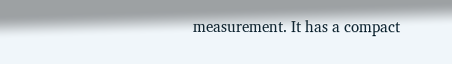measurement. It has a compact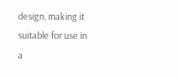design, making it suitable for use in a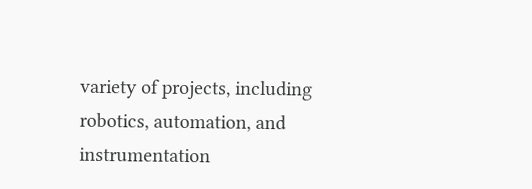variety of projects, including robotics, automation, and instrumentation